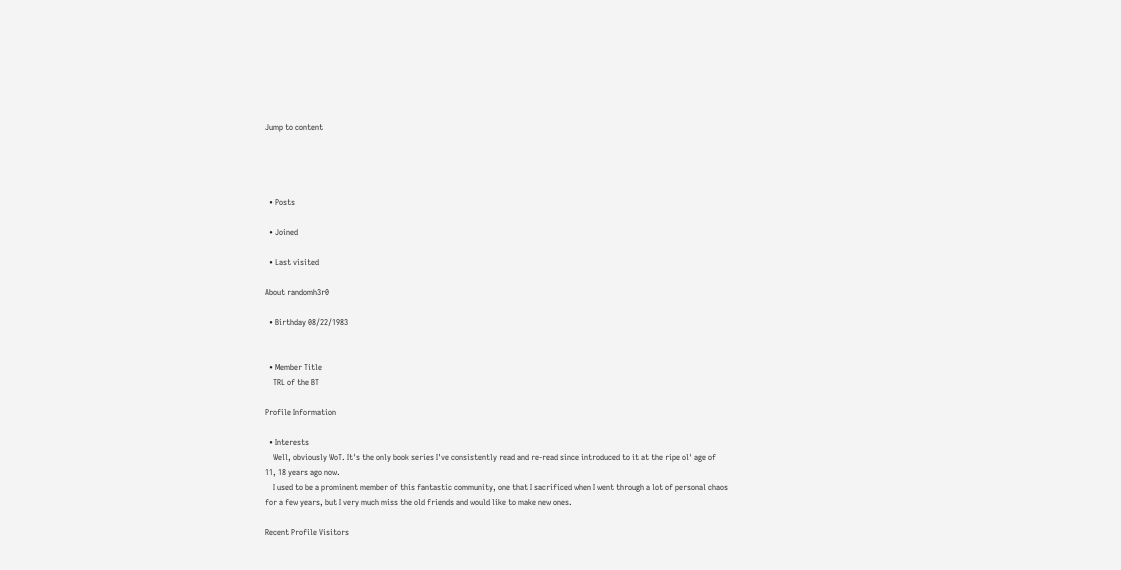Jump to content




  • Posts

  • Joined

  • Last visited

About randomh3r0

  • Birthday 08/22/1983


  • Member Title
    TRL of the BT

Profile Information

  • Interests
    Well, obviously WoT. It's the only book series I've consistently read and re-read since introduced to it at the ripe ol' age of 11, 18 years ago now.
    I used to be a prominent member of this fantastic community, one that I sacrificed when I went through a lot of personal chaos for a few years, but I very much miss the old friends and would like to make new ones.

Recent Profile Visitors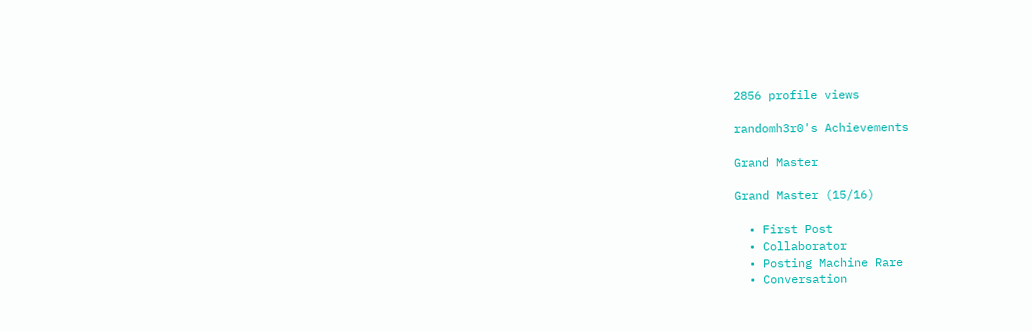2856 profile views

randomh3r0's Achievements

Grand Master

Grand Master (15/16)

  • First Post
  • Collaborator
  • Posting Machine Rare
  • Conversation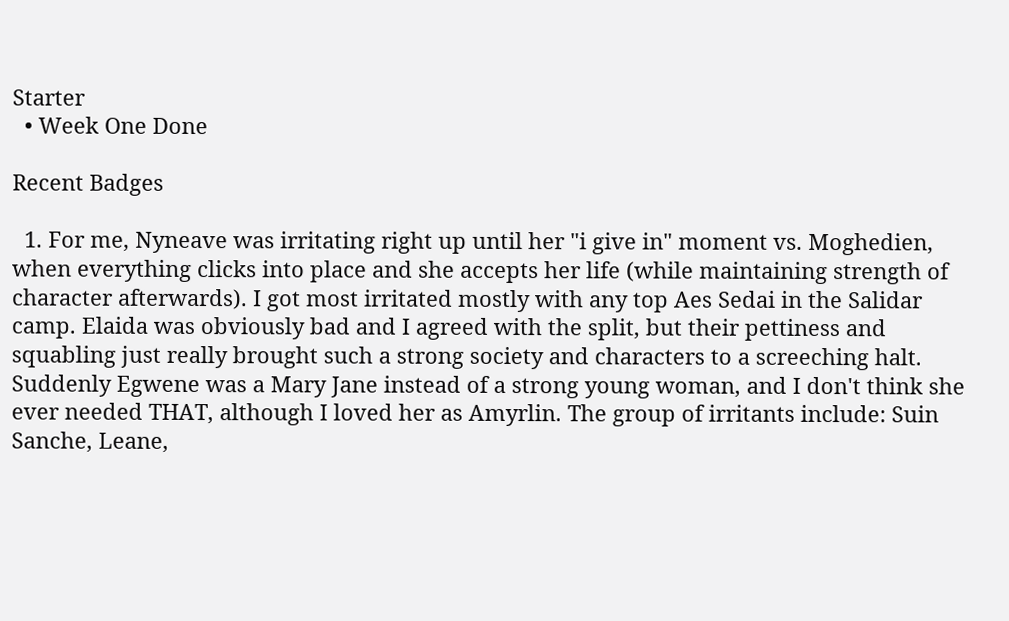Starter
  • Week One Done

Recent Badges

  1. For me, Nyneave was irritating right up until her "i give in" moment vs. Moghedien, when everything clicks into place and she accepts her life (while maintaining strength of character afterwards). I got most irritated mostly with any top Aes Sedai in the Salidar camp. Elaida was obviously bad and I agreed with the split, but their pettiness and squabling just really brought such a strong society and characters to a screeching halt. Suddenly Egwene was a Mary Jane instead of a strong young woman, and I don't think she ever needed THAT, although I loved her as Amyrlin. The group of irritants include: Suin Sanche, Leane,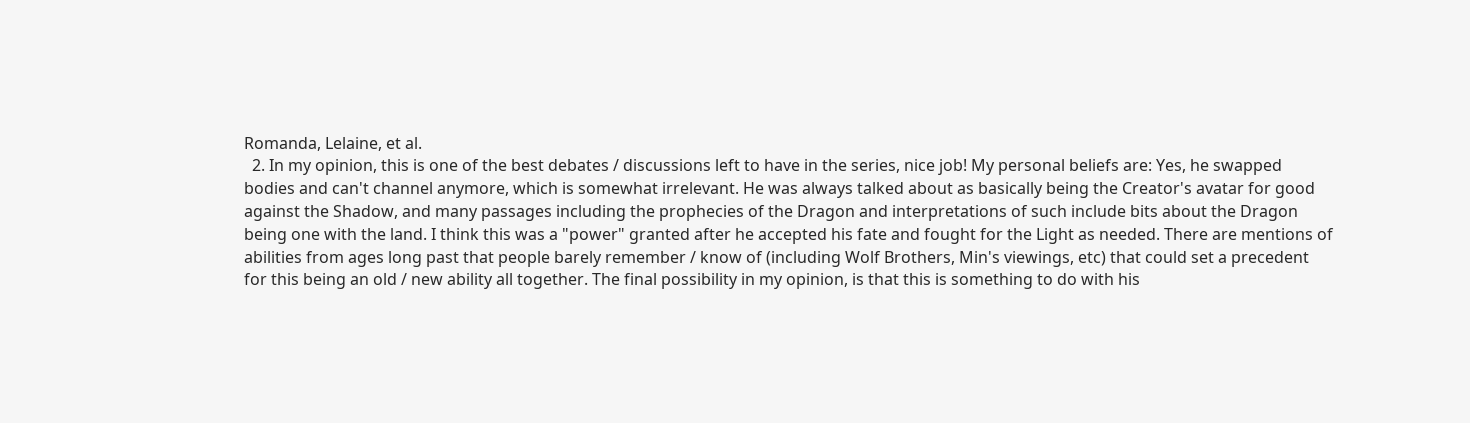Romanda, Lelaine, et al.
  2. In my opinion, this is one of the best debates / discussions left to have in the series, nice job! My personal beliefs are: Yes, he swapped bodies and can't channel anymore, which is somewhat irrelevant. He was always talked about as basically being the Creator's avatar for good against the Shadow, and many passages including the prophecies of the Dragon and interpretations of such include bits about the Dragon being one with the land. I think this was a "power" granted after he accepted his fate and fought for the Light as needed. There are mentions of abilities from ages long past that people barely remember / know of (including Wolf Brothers, Min's viewings, etc) that could set a precedent for this being an old / new ability all together. The final possibility in my opinion, is that this is something to do with his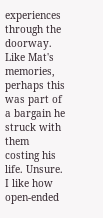experiences through the doorway. Like Mat's memories, perhaps this was part of a bargain he struck with them costing his life. Unsure. I like how open-ended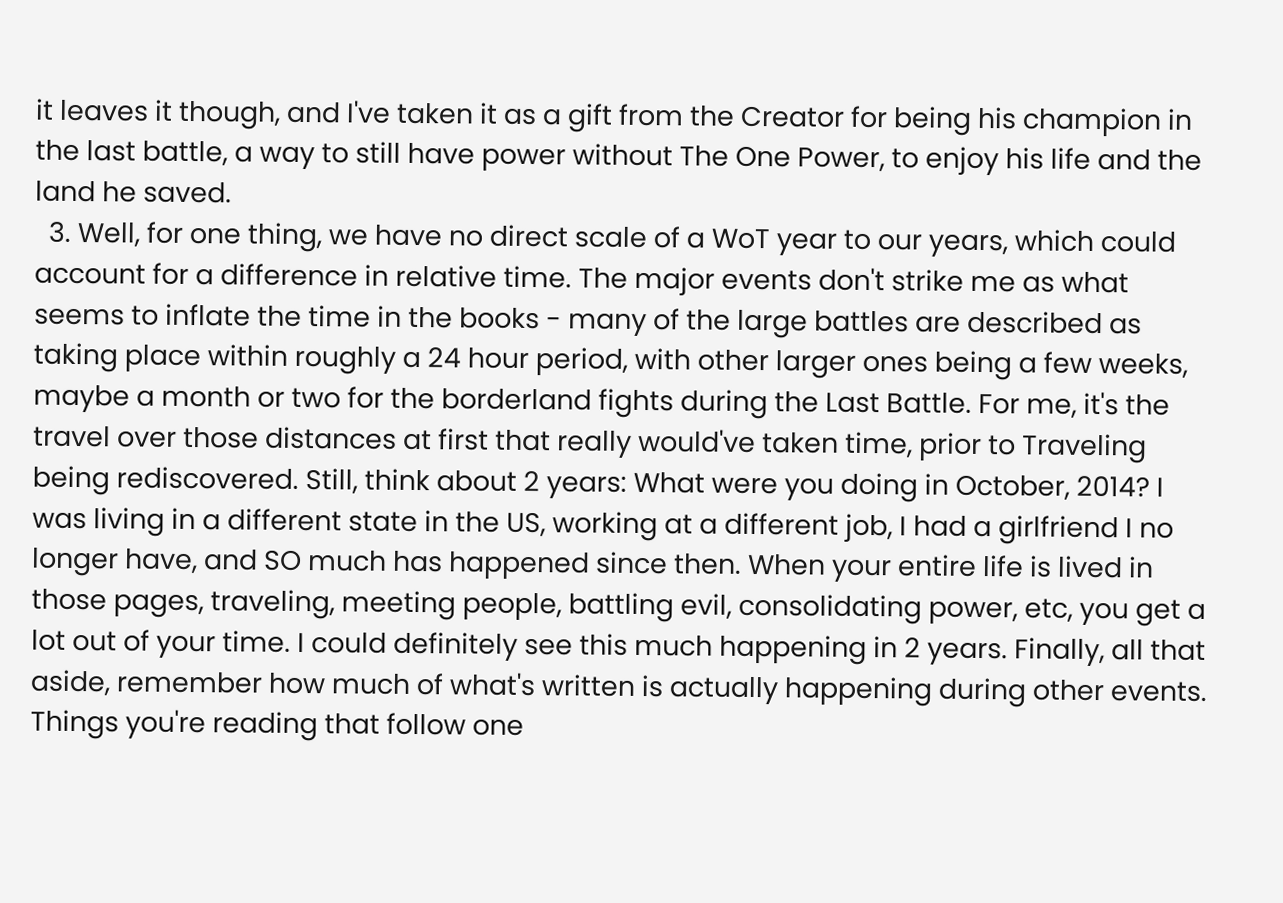it leaves it though, and I've taken it as a gift from the Creator for being his champion in the last battle, a way to still have power without The One Power, to enjoy his life and the land he saved.
  3. Well, for one thing, we have no direct scale of a WoT year to our years, which could account for a difference in relative time. The major events don't strike me as what seems to inflate the time in the books - many of the large battles are described as taking place within roughly a 24 hour period, with other larger ones being a few weeks, maybe a month or two for the borderland fights during the Last Battle. For me, it's the travel over those distances at first that really would've taken time, prior to Traveling being rediscovered. Still, think about 2 years: What were you doing in October, 2014? I was living in a different state in the US, working at a different job, I had a girlfriend I no longer have, and SO much has happened since then. When your entire life is lived in those pages, traveling, meeting people, battling evil, consolidating power, etc, you get a lot out of your time. I could definitely see this much happening in 2 years. Finally, all that aside, remember how much of what's written is actually happening during other events. Things you're reading that follow one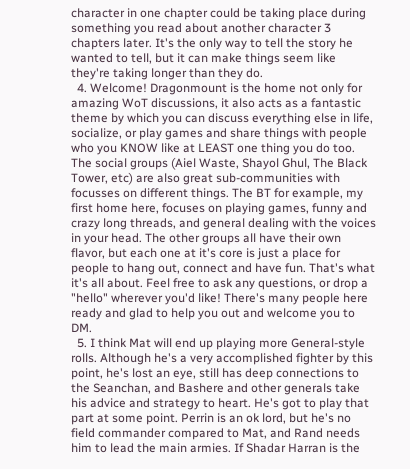character in one chapter could be taking place during something you read about another character 3 chapters later. It's the only way to tell the story he wanted to tell, but it can make things seem like they're taking longer than they do.
  4. Welcome! Dragonmount is the home not only for amazing WoT discussions, it also acts as a fantastic theme by which you can discuss everything else in life, socialize, or play games and share things with people who you KNOW like at LEAST one thing you do too. The social groups (Aiel Waste, Shayol Ghul, The Black Tower, etc) are also great sub-communities with focusses on different things. The BT for example, my first home here, focuses on playing games, funny and crazy long threads, and general dealing with the voices in your head. The other groups all have their own flavor, but each one at it's core is just a place for people to hang out, connect and have fun. That's what it's all about. Feel free to ask any questions, or drop a "hello" wherever you'd like! There's many people here ready and glad to help you out and welcome you to DM.
  5. I think Mat will end up playing more General-style rolls. Although he's a very accomplished fighter by this point, he's lost an eye, still has deep connections to the Seanchan, and Bashere and other generals take his advice and strategy to heart. He's got to play that part at some point. Perrin is an ok lord, but he's no field commander compared to Mat, and Rand needs him to lead the main armies. If Shadar Harran is the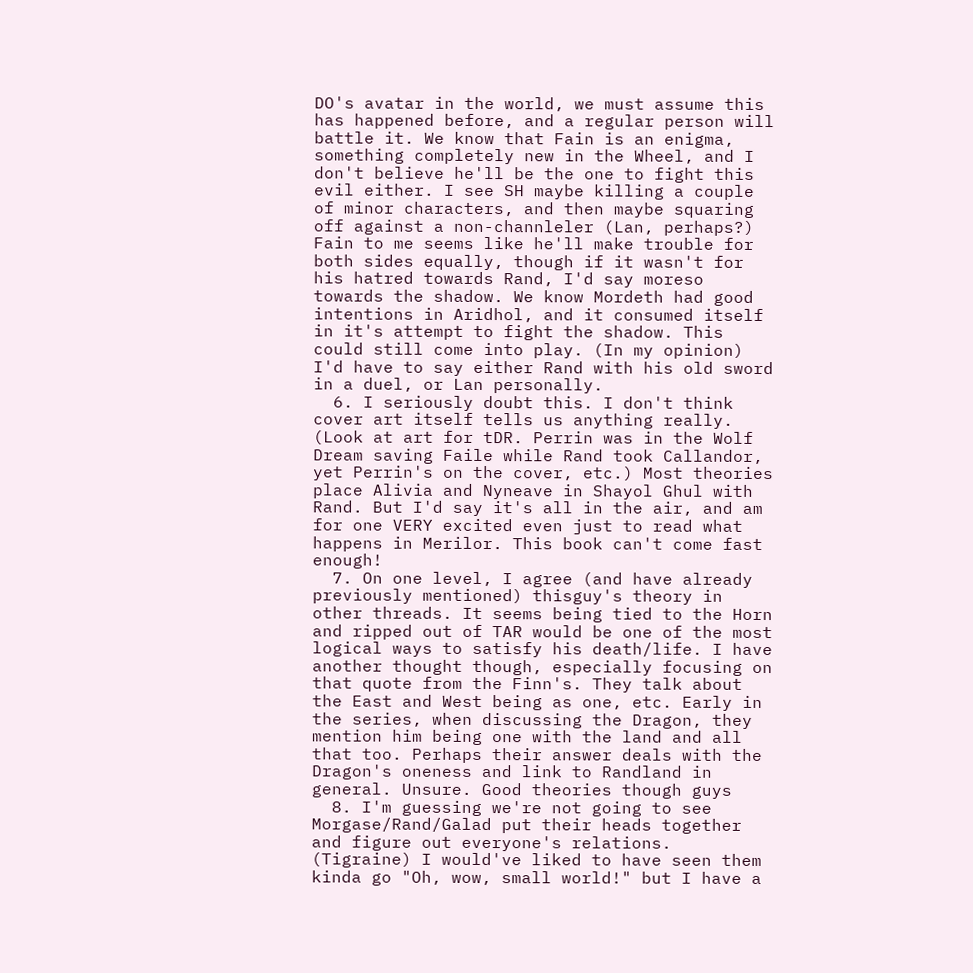DO's avatar in the world, we must assume this has happened before, and a regular person will battle it. We know that Fain is an enigma, something completely new in the Wheel, and I don't believe he'll be the one to fight this evil either. I see SH maybe killing a couple of minor characters, and then maybe squaring off against a non-channleler (Lan, perhaps?) Fain to me seems like he'll make trouble for both sides equally, though if it wasn't for his hatred towards Rand, I'd say moreso towards the shadow. We know Mordeth had good intentions in Aridhol, and it consumed itself in it's attempt to fight the shadow. This could still come into play. (In my opinion) I'd have to say either Rand with his old sword in a duel, or Lan personally.
  6. I seriously doubt this. I don't think cover art itself tells us anything really. (Look at art for tDR. Perrin was in the Wolf Dream saving Faile while Rand took Callandor, yet Perrin's on the cover, etc.) Most theories place Alivia and Nyneave in Shayol Ghul with Rand. But I'd say it's all in the air, and am for one VERY excited even just to read what happens in Merilor. This book can't come fast enough!
  7. On one level, I agree (and have already previously mentioned) thisguy's theory in other threads. It seems being tied to the Horn and ripped out of TAR would be one of the most logical ways to satisfy his death/life. I have another thought though, especially focusing on that quote from the Finn's. They talk about the East and West being as one, etc. Early in the series, when discussing the Dragon, they mention him being one with the land and all that too. Perhaps their answer deals with the Dragon's oneness and link to Randland in general. Unsure. Good theories though guys
  8. I'm guessing we're not going to see Morgase/Rand/Galad put their heads together and figure out everyone's relations. (Tigraine) I would've liked to have seen them kinda go "Oh, wow, small world!" but I have a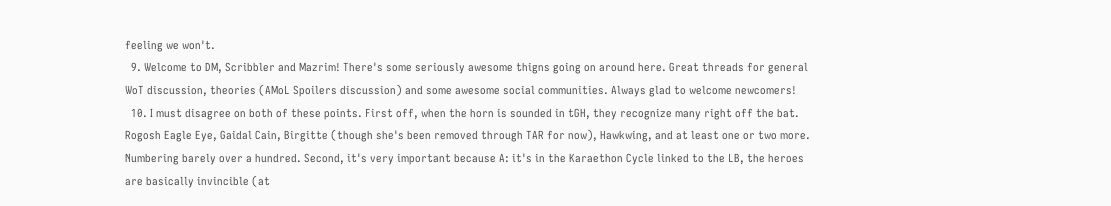feeling we won't.
  9. Welcome to DM, Scribbler and Mazrim! There's some seriously awesome thigns going on around here. Great threads for general WoT discussion, theories (AMoL Spoilers discussion) and some awesome social communities. Always glad to welcome newcomers!
  10. I must disagree on both of these points. First off, when the horn is sounded in tGH, they recognize many right off the bat. Rogosh Eagle Eye, Gaidal Cain, Birgitte (though she's been removed through TAR for now), Hawkwing, and at least one or two more. Numbering barely over a hundred. Second, it's very important because A: it's in the Karaethon Cycle linked to the LB, the heroes are basically invincible (at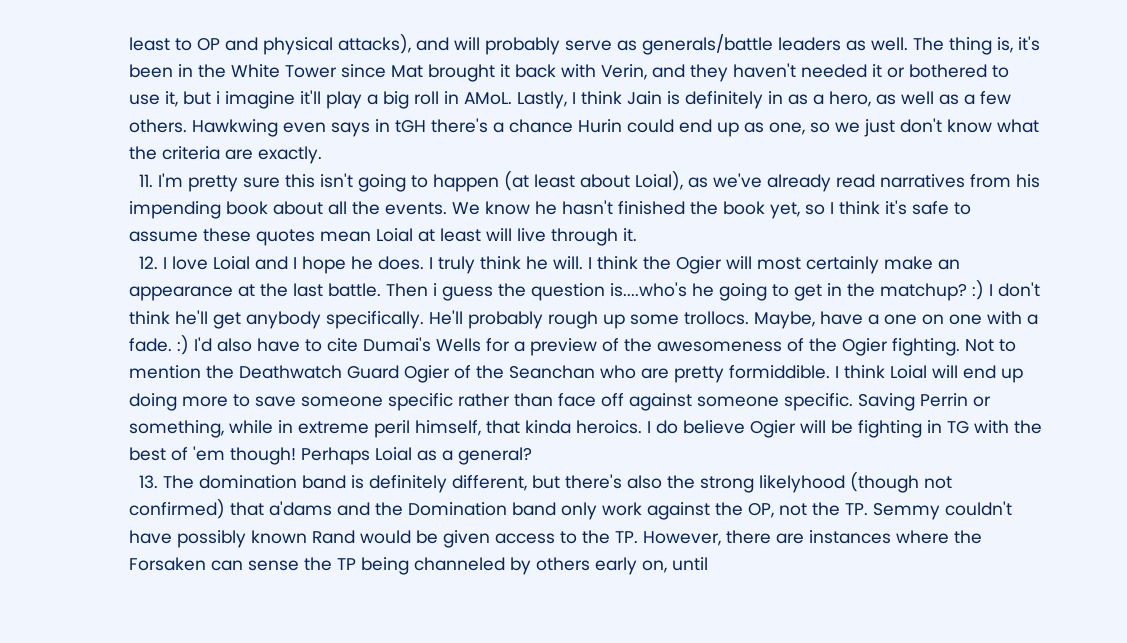least to OP and physical attacks), and will probably serve as generals/battle leaders as well. The thing is, it's been in the White Tower since Mat brought it back with Verin, and they haven't needed it or bothered to use it, but i imagine it'll play a big roll in AMoL. Lastly, I think Jain is definitely in as a hero, as well as a few others. Hawkwing even says in tGH there's a chance Hurin could end up as one, so we just don't know what the criteria are exactly.
  11. I'm pretty sure this isn't going to happen (at least about Loial), as we've already read narratives from his impending book about all the events. We know he hasn't finished the book yet, so I think it's safe to assume these quotes mean Loial at least will live through it.
  12. I love Loial and I hope he does. I truly think he will. I think the Ogier will most certainly make an appearance at the last battle. Then i guess the question is....who's he going to get in the matchup? :) I don't think he'll get anybody specifically. He'll probably rough up some trollocs. Maybe, have a one on one with a fade. :) I'd also have to cite Dumai's Wells for a preview of the awesomeness of the Ogier fighting. Not to mention the Deathwatch Guard Ogier of the Seanchan who are pretty formiddible. I think Loial will end up doing more to save someone specific rather than face off against someone specific. Saving Perrin or something, while in extreme peril himself, that kinda heroics. I do believe Ogier will be fighting in TG with the best of 'em though! Perhaps Loial as a general?
  13. The domination band is definitely different, but there's also the strong likelyhood (though not confirmed) that a'dams and the Domination band only work against the OP, not the TP. Semmy couldn't have possibly known Rand would be given access to the TP. However, there are instances where the Forsaken can sense the TP being channeled by others early on, until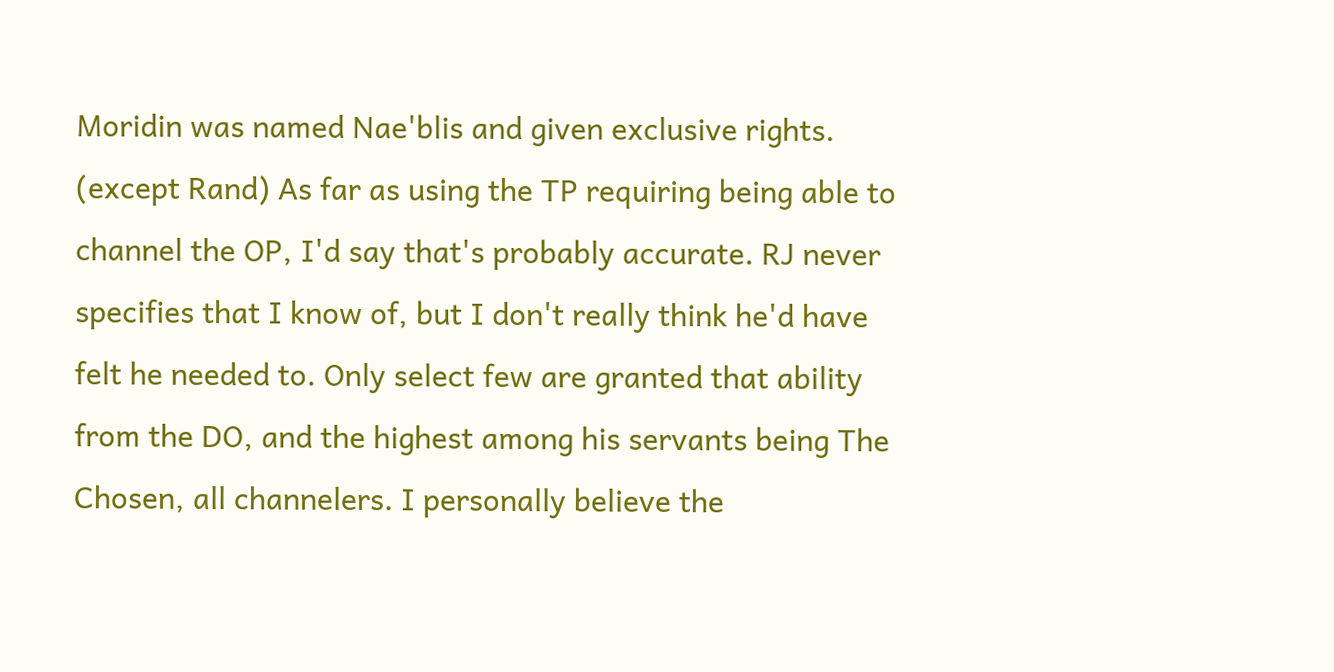Moridin was named Nae'blis and given exclusive rights. (except Rand) As far as using the TP requiring being able to channel the OP, I'd say that's probably accurate. RJ never specifies that I know of, but I don't really think he'd have felt he needed to. Only select few are granted that ability from the DO, and the highest among his servants being The Chosen, all channelers. I personally believe the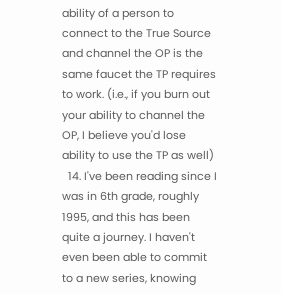ability of a person to connect to the True Source and channel the OP is the same faucet the TP requires to work. (i.e., if you burn out your ability to channel the OP, I believe you'd lose ability to use the TP as well)
  14. I've been reading since I was in 6th grade, roughly 1995, and this has been quite a journey. I haven't even been able to commit to a new series, knowing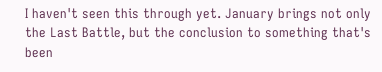I haven't seen this through yet. January brings not only the Last Battle, but the conclusion to something that's been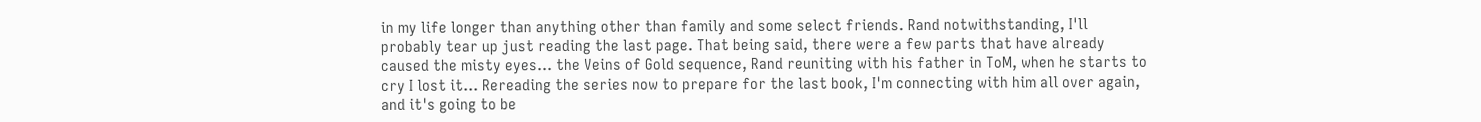in my life longer than anything other than family and some select friends. Rand notwithstanding, I'll probably tear up just reading the last page. That being said, there were a few parts that have already caused the misty eyes... the Veins of Gold sequence, Rand reuniting with his father in ToM, when he starts to cry I lost it... Rereading the series now to prepare for the last book, I'm connecting with him all over again, and it's going to be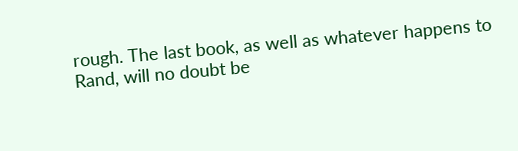rough. The last book, as well as whatever happens to Rand, will no doubt be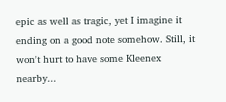epic as well as tragic, yet I imagine it ending on a good note somehow. Still, it won't hurt to have some Kleenex nearby...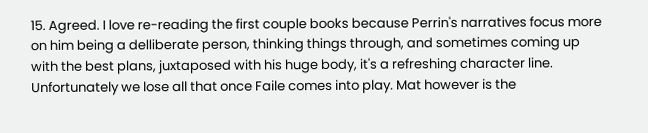15. Agreed. I love re-reading the first couple books because Perrin's narratives focus more on him being a delliberate person, thinking things through, and sometimes coming up with the best plans, juxtaposed with his huge body, it's a refreshing character line. Unfortunately we lose all that once Faile comes into play. Mat however is the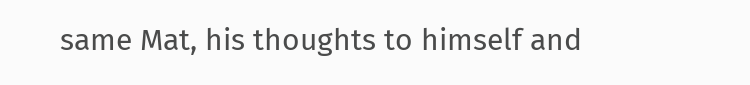same Mat, his thoughts to himself and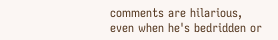comments are hilarious, even when he's bedridden or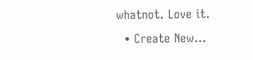whatnot. Love it.
  • Create New...